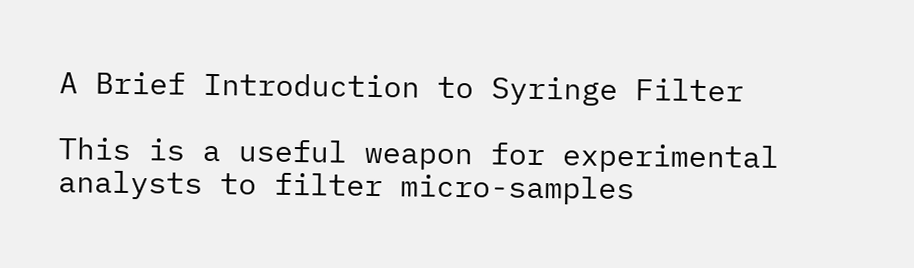A Brief Introduction to Syringe Filter

This is a useful weapon for experimental analysts to filter micro-samples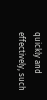quickly and effectively, such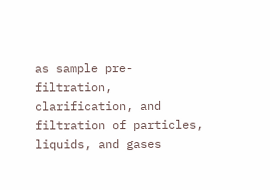as sample pre-filtration, clarification, and filtration of particles, liquids, and gases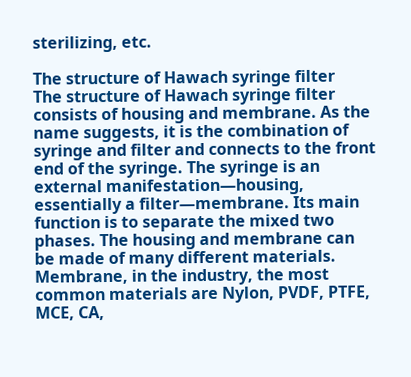sterilizing, etc.

The structure of Hawach syringe filter
The structure of Hawach syringe filter consists of housing and membrane. As the name suggests, it is the combination of syringe and filter and connects to the front end of the syringe. The syringe is an external manifestation—housing, essentially a filter—membrane. Its main function is to separate the mixed two phases. The housing and membrane can be made of many different materials. Membrane, in the industry, the most common materials are Nylon, PVDF, PTFE, MCE, CA,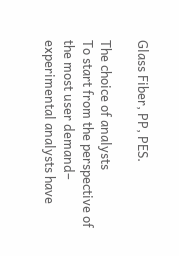Glass Fiber, PP, PES.

The choice of analysts
To start from the perspective of the most user demand– experimental analysts have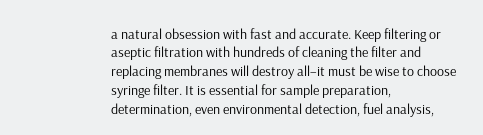a natural obsession with fast and accurate. Keep filtering or aseptic filtration with hundreds of cleaning the filter and replacing membranes will destroy all–it must be wise to choose syringe filter. It is essential for sample preparation, determination, even environmental detection, fuel analysis,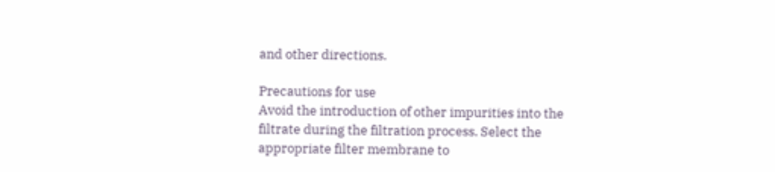and other directions.

Precautions for use
Avoid the introduction of other impurities into the filtrate during the filtration process. Select the appropriate filter membrane to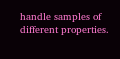handle samples of different properties.